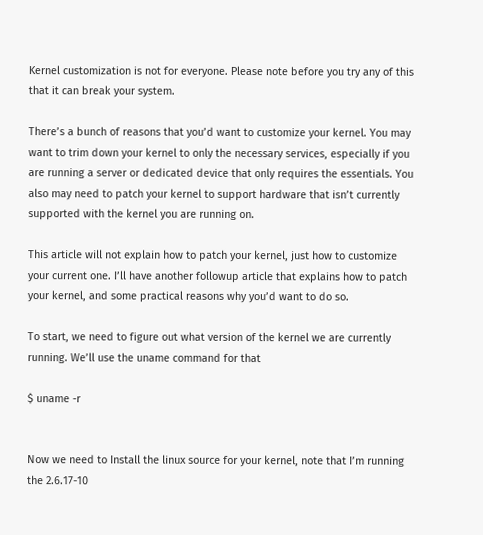Kernel customization is not for everyone. Please note before you try any of this that it can break your system.

There’s a bunch of reasons that you’d want to customize your kernel. You may want to trim down your kernel to only the necessary services, especially if you are running a server or dedicated device that only requires the essentials. You also may need to patch your kernel to support hardware that isn’t currently supported with the kernel you are running on.

This article will not explain how to patch your kernel, just how to customize your current one. I’ll have another followup article that explains how to patch your kernel, and some practical reasons why you’d want to do so.

To start, we need to figure out what version of the kernel we are currently running. We’ll use the uname command for that

$ uname -r


Now we need to Install the linux source for your kernel, note that I’m running the 2.6.17-10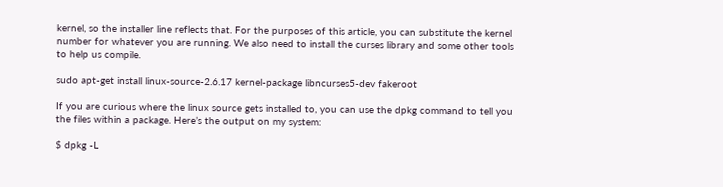kernel, so the installer line reflects that. For the purposes of this article, you can substitute the kernel number for whatever you are running. We also need to install the curses library and some other tools to help us compile.

sudo apt-get install linux-source-2.6.17 kernel-package libncurses5-dev fakeroot

If you are curious where the linux source gets installed to, you can use the dpkg command to tell you the files within a package. Here’s the output on my system:

$ dpkg -L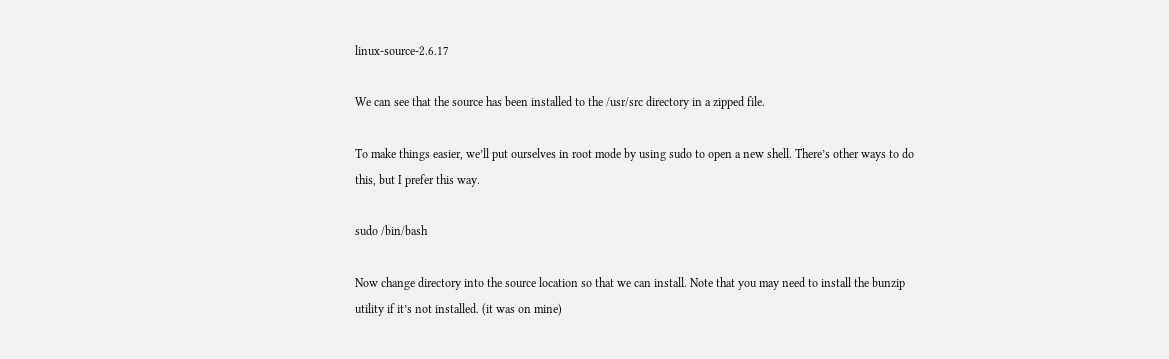linux-source-2.6.17

We can see that the source has been installed to the /usr/src directory in a zipped file.

To make things easier, we’ll put ourselves in root mode by using sudo to open a new shell. There’s other ways to do this, but I prefer this way.

sudo /bin/bash

Now change directory into the source location so that we can install. Note that you may need to install the bunzip utility if it’s not installed. (it was on mine)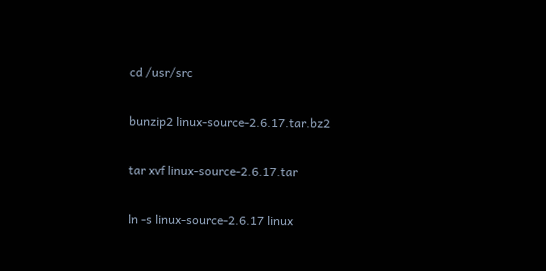cd /usr/src

bunzip2 linux-source-2.6.17.tar.bz2

tar xvf linux-source-2.6.17.tar

ln -s linux-source-2.6.17 linux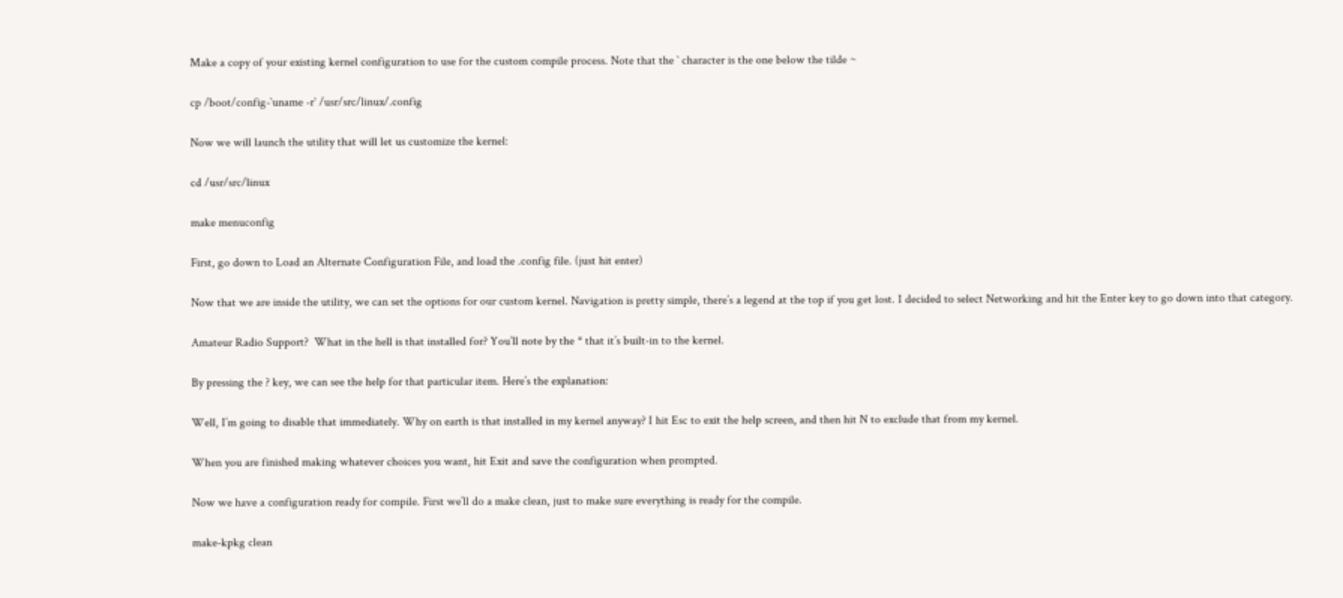Make a copy of your existing kernel configuration to use for the custom compile process. Note that the ` character is the one below the tilde ~

cp /boot/config-`uname -r` /usr/src/linux/.config

Now we will launch the utility that will let us customize the kernel:

cd /usr/src/linux

make menuconfig

First, go down to Load an Alternate Configuration File, and load the .config file. (just hit enter)

Now that we are inside the utility, we can set the options for our custom kernel. Navigation is pretty simple, there’s a legend at the top if you get lost. I decided to select Networking and hit the Enter key to go down into that category.

Amateur Radio Support?  What in the hell is that installed for? You’ll note by the * that it’s built-in to the kernel.

By pressing the ? key, we can see the help for that particular item. Here’s the explanation:

Well, I’m going to disable that immediately. Why on earth is that installed in my kernel anyway? I hit Esc to exit the help screen, and then hit N to exclude that from my kernel.

When you are finished making whatever choices you want, hit Exit and save the configuration when prompted.

Now we have a configuration ready for compile. First we’ll do a make clean, just to make sure everything is ready for the compile.

make-kpkg clean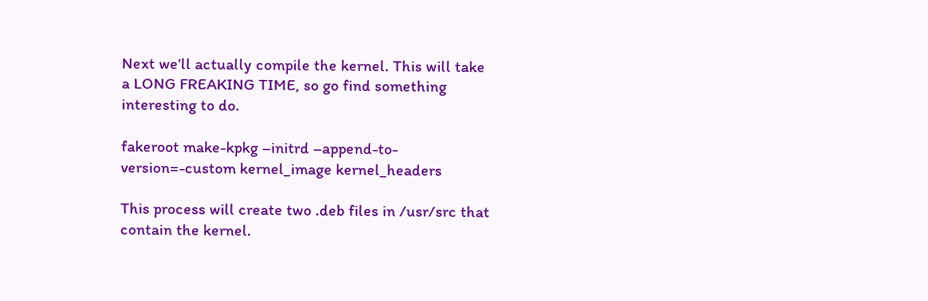Next we’ll actually compile the kernel. This will take a LONG FREAKING TIME, so go find something interesting to do.

fakeroot make-kpkg –initrd –append-to-version=-custom kernel_image kernel_headers

This process will create two .deb files in /usr/src that contain the kernel.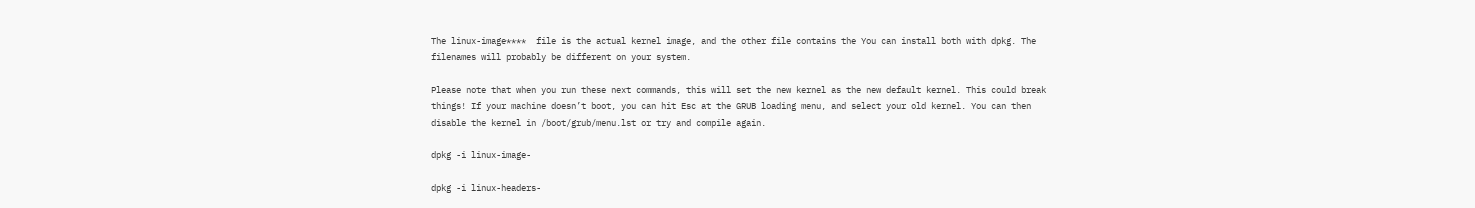The linux-image****  file is the actual kernel image, and the other file contains the You can install both with dpkg. The filenames will probably be different on your system.

Please note that when you run these next commands, this will set the new kernel as the new default kernel. This could break things! If your machine doesn’t boot, you can hit Esc at the GRUB loading menu, and select your old kernel. You can then disable the kernel in /boot/grub/menu.lst or try and compile again.

dpkg -i linux-image-

dpkg -i linux-headers-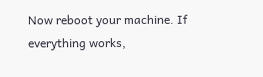Now reboot your machine. If everything works,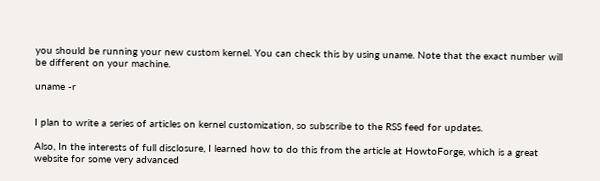you should be running your new custom kernel. You can check this by using uname. Note that the exact number will be different on your machine.

uname -r


I plan to write a series of articles on kernel customization, so subscribe to the RSS feed for updates.

Also, In the interests of full disclosure, I learned how to do this from the article at HowtoForge, which is a great website for some very advanced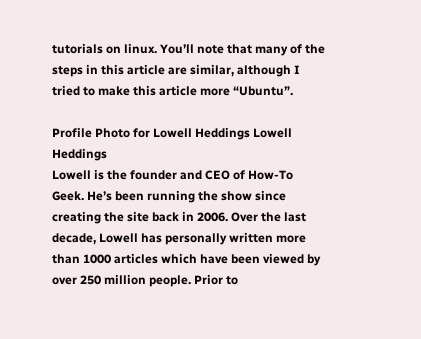tutorials on linux. You’ll note that many of the steps in this article are similar, although I tried to make this article more “Ubuntu”.

Profile Photo for Lowell Heddings Lowell Heddings
Lowell is the founder and CEO of How-To Geek. He’s been running the show since creating the site back in 2006. Over the last decade, Lowell has personally written more than 1000 articles which have been viewed by over 250 million people. Prior to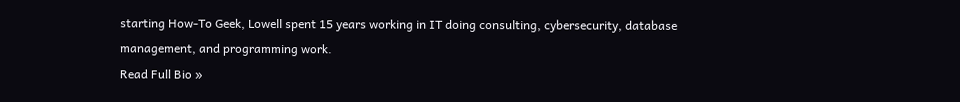starting How-To Geek, Lowell spent 15 years working in IT doing consulting, cybersecurity, database management, and programming work.
Read Full Bio »